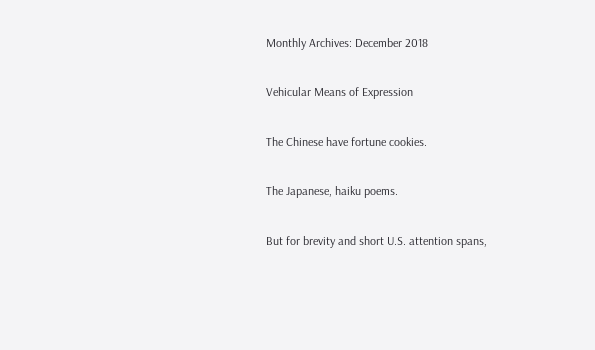Monthly Archives: December 2018

Vehicular Means of Expression

The Chinese have fortune cookies.

The Japanese, haiku poems.

But for brevity and short U.S. attention spans,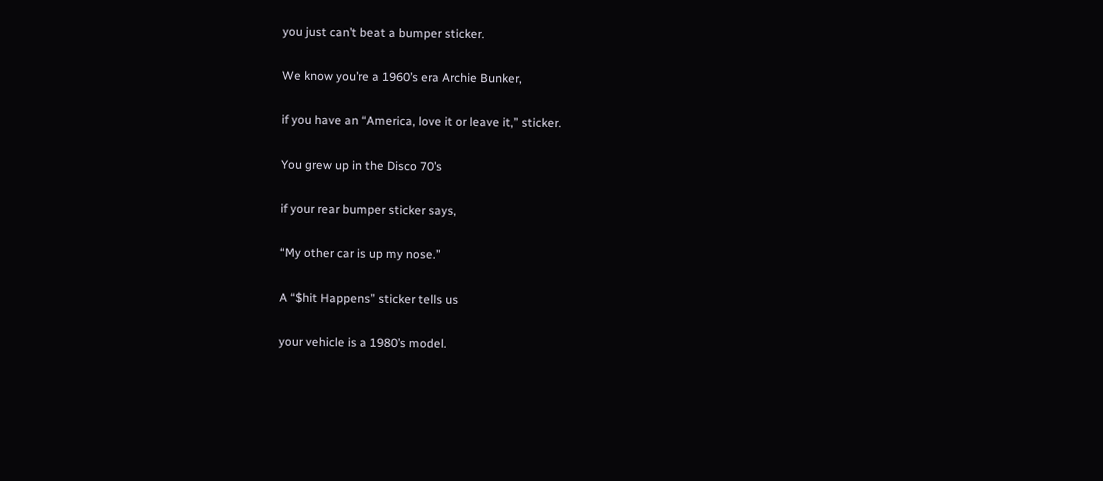you just can’t beat a bumper sticker.

We know you’re a 1960’s era Archie Bunker,

if you have an “America, love it or leave it,” sticker.

You grew up in the Disco 70’s

if your rear bumper sticker says,

“My other car is up my nose.”

A “$hit Happens” sticker tells us

your vehicle is a 1980’s model.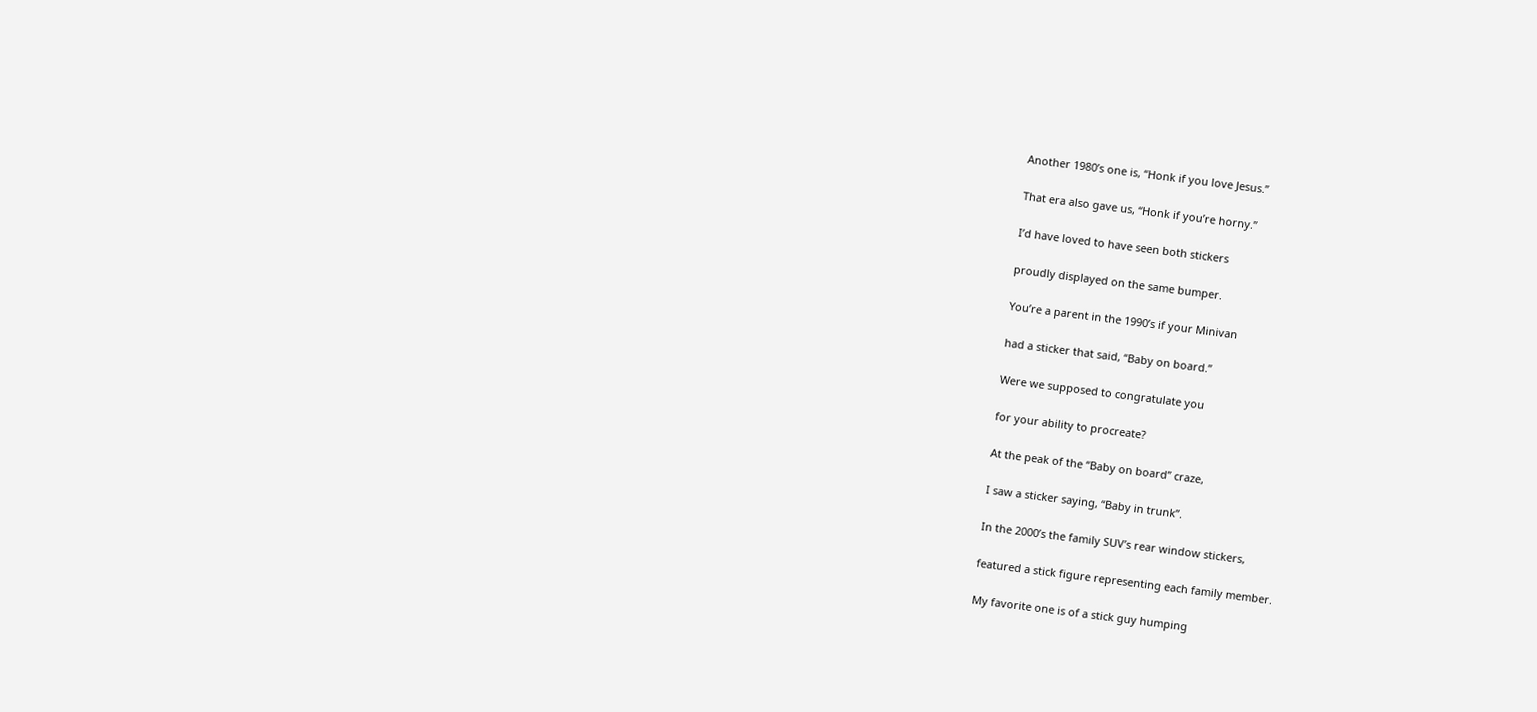Another 1980’s one is, “Honk if you love Jesus.”

That era also gave us, “Honk if you’re horny.”

I’d have loved to have seen both stickers

proudly displayed on the same bumper.

You’re a parent in the 1990’s if your Minivan

had a sticker that said, “Baby on board.”

Were we supposed to congratulate you

for your ability to procreate?

At the peak of the “Baby on board” craze,

I saw a sticker saying, “Baby in trunk”.

In the 2000’s the family SUV’s rear window stickers,

featured a stick figure representing each family member.

My favorite one is of a stick guy humping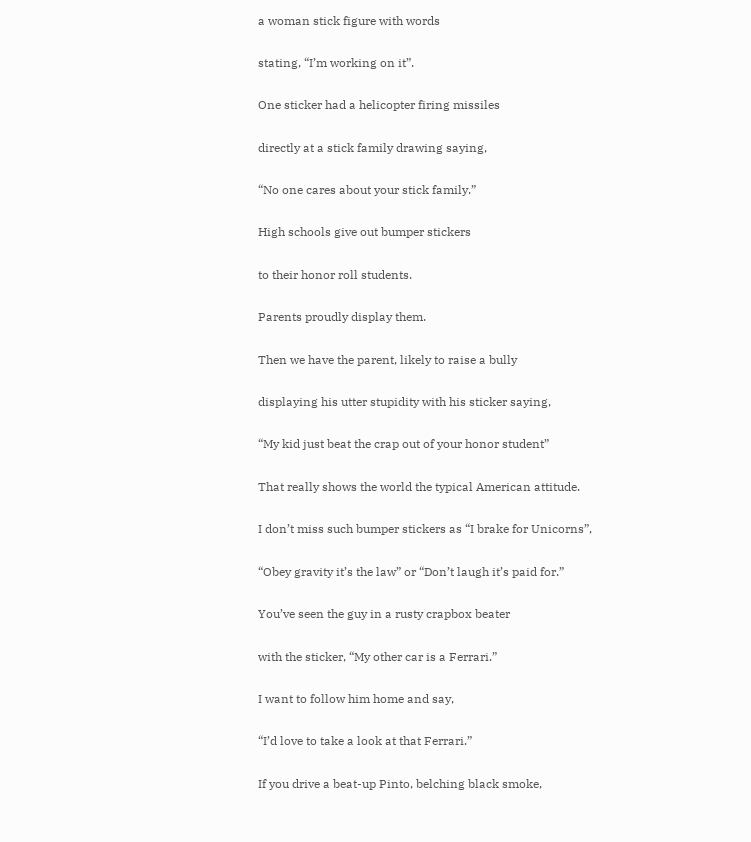a woman stick figure with words

stating, “I’m working on it”.

One sticker had a helicopter firing missiles

directly at a stick family drawing saying,

“No one cares about your stick family.”

High schools give out bumper stickers

to their honor roll students.

Parents proudly display them.

Then we have the parent, likely to raise a bully

displaying his utter stupidity with his sticker saying,

“My kid just beat the crap out of your honor student”

That really shows the world the typical American attitude.

I don’t miss such bumper stickers as “I brake for Unicorns”,

“Obey gravity it’s the law” or “Don’t laugh it’s paid for.”

You’ve seen the guy in a rusty crapbox beater

with the sticker, “My other car is a Ferrari.”

I want to follow him home and say,

“I’d love to take a look at that Ferrari.”

If you drive a beat-up Pinto, belching black smoke,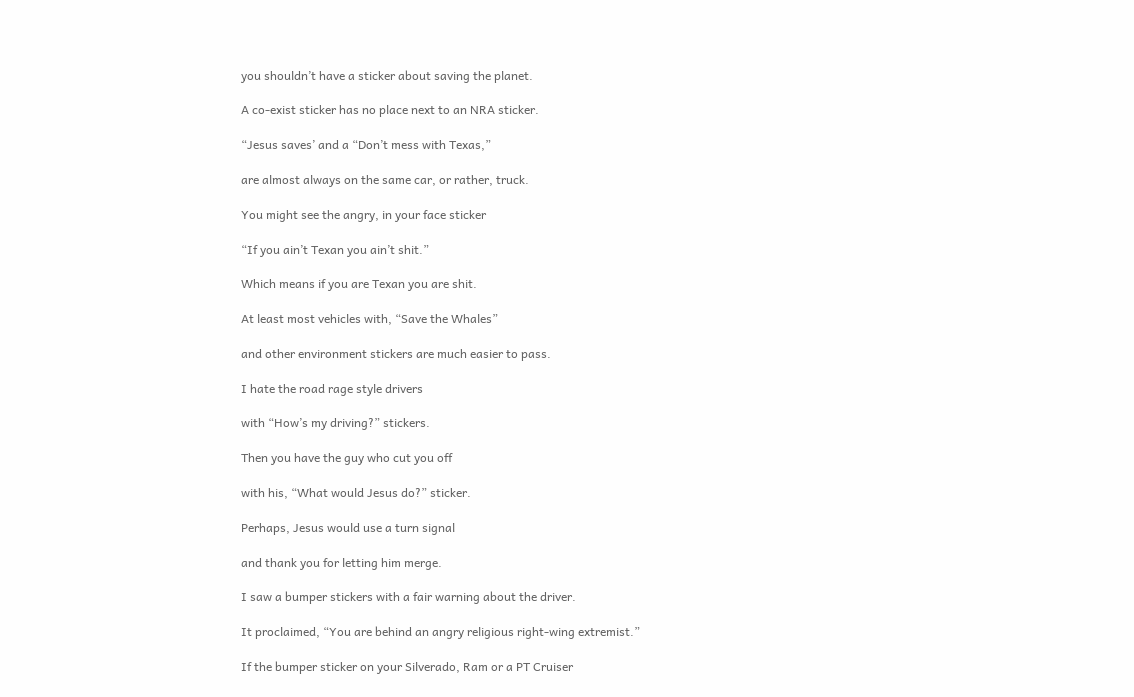you shouldn’t have a sticker about saving the planet.

A co-exist sticker has no place next to an NRA sticker.

“Jesus saves’ and a “Don’t mess with Texas,”

are almost always on the same car, or rather, truck.

You might see the angry, in your face sticker

“If you ain’t Texan you ain’t shit.”

Which means if you are Texan you are shit.

At least most vehicles with, “Save the Whales”

and other environment stickers are much easier to pass.

I hate the road rage style drivers

with “How’s my driving?” stickers.

Then you have the guy who cut you off

with his, “What would Jesus do?” sticker.

Perhaps, Jesus would use a turn signal

and thank you for letting him merge.

I saw a bumper stickers with a fair warning about the driver.

It proclaimed, “You are behind an angry religious right-wing extremist.”

If the bumper sticker on your Silverado, Ram or a PT Cruiser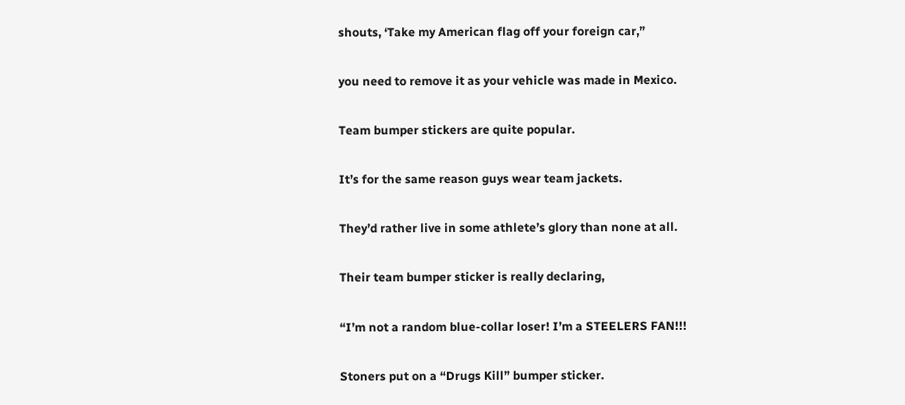shouts, ‘Take my American flag off your foreign car,”

you need to remove it as your vehicle was made in Mexico.

Team bumper stickers are quite popular.

It’s for the same reason guys wear team jackets.

They’d rather live in some athlete’s glory than none at all.

Their team bumper sticker is really declaring,

“I’m not a random blue-collar loser! I’m a STEELERS FAN!!!

Stoners put on a “Drugs Kill” bumper sticker.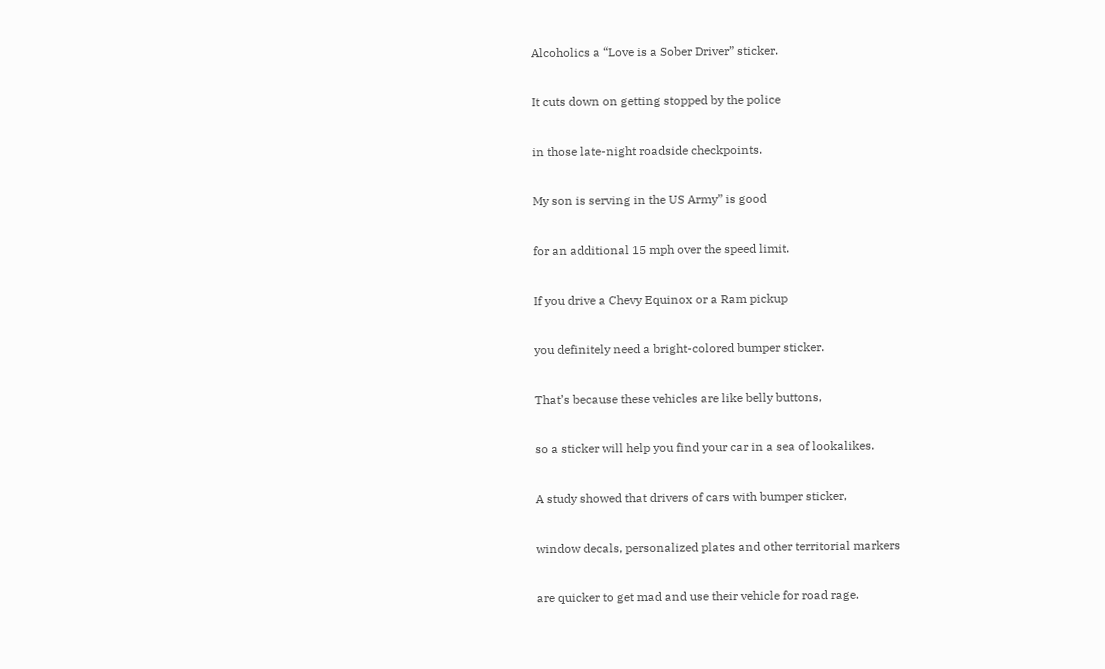Alcoholics a “Love is a Sober Driver” sticker.

It cuts down on getting stopped by the police

in those late-night roadside checkpoints.

My son is serving in the US Army” is good

for an additional 15 mph over the speed limit.

If you drive a Chevy Equinox or a Ram pickup

you definitely need a bright-colored bumper sticker.

That’s because these vehicles are like belly buttons,

so a sticker will help you find your car in a sea of lookalikes.

A study showed that drivers of cars with bumper sticker,

window decals, personalized plates and other territorial markers

are quicker to get mad and use their vehicle for road rage.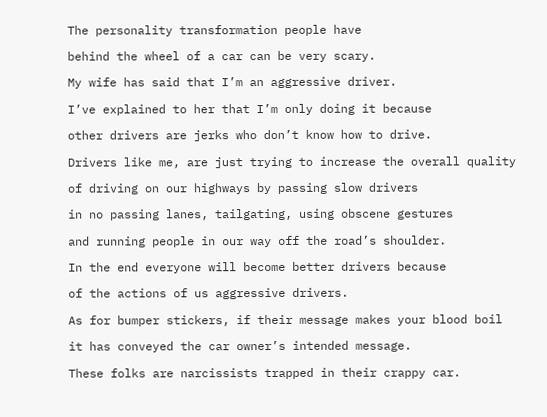The personality transformation people have

behind the wheel of a car can be very scary.

My wife has said that I’m an aggressive driver.

I’ve explained to her that I’m only doing it because

other drivers are jerks who don’t know how to drive.

Drivers like me, are just trying to increase the overall quality

of driving on our highways by passing slow drivers

in no passing lanes, tailgating, using obscene gestures

and running people in our way off the road’s shoulder.

In the end everyone will become better drivers because

of the actions of us aggressive drivers.

As for bumper stickers, if their message makes your blood boil

it has conveyed the car owner’s intended message.

These folks are narcissists trapped in their crappy car.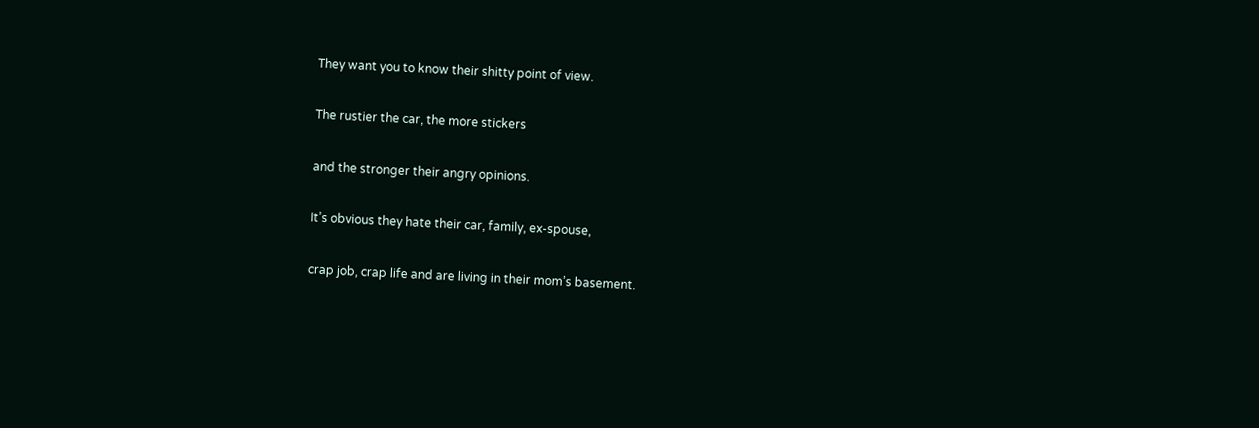They want you to know their shitty point of view.

The rustier the car, the more stickers

and the stronger their angry opinions.

It’s obvious they hate their car, family, ex-spouse,

crap job, crap life and are living in their mom’s basement.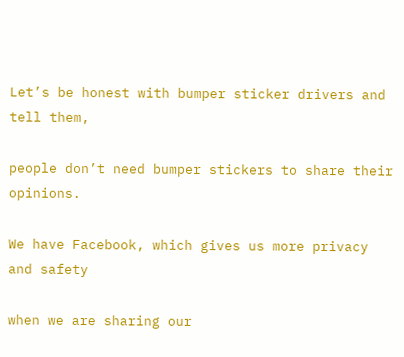Let’s be honest with bumper sticker drivers and tell them,

people don’t need bumper stickers to share their opinions.

We have Facebook, which gives us more privacy and safety

when we are sharing our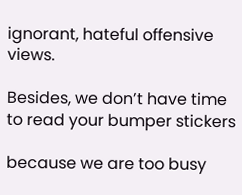ignorant, hateful offensive views.

Besides, we don’t have time to read your bumper stickers

because we are too busy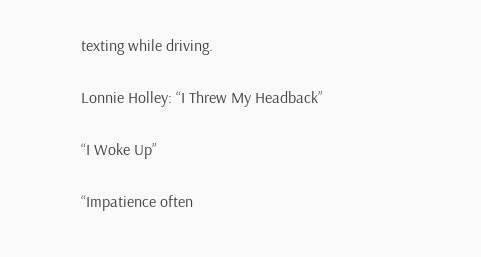texting while driving.

Lonnie Holley: “I Threw My Headback”

“I Woke Up”

“Impatience often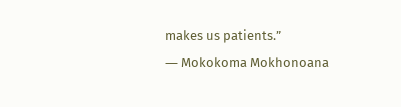makes us patients.”
― Mokokoma Mokhonoana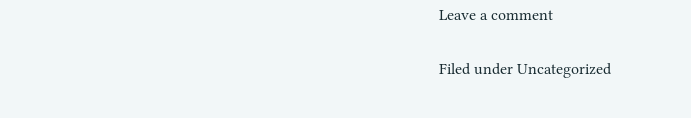Leave a comment

Filed under Uncategorized